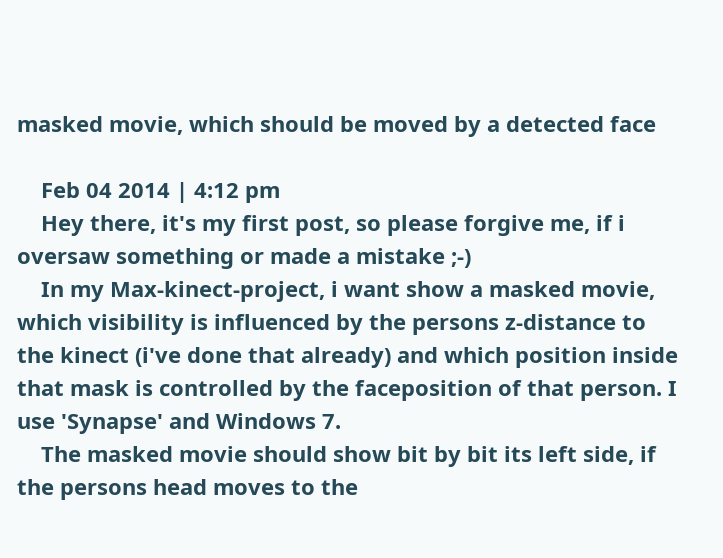masked movie, which should be moved by a detected face

    Feb 04 2014 | 4:12 pm
    Hey there, it's my first post, so please forgive me, if i oversaw something or made a mistake ;-)
    In my Max-kinect-project, i want show a masked movie, which visibility is influenced by the persons z-distance to the kinect (i've done that already) and which position inside that mask is controlled by the faceposition of that person. I use 'Synapse' and Windows 7.
    The masked movie should show bit by bit its left side, if the persons head moves to the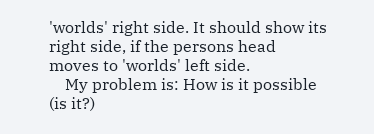'worlds' right side. It should show its right side, if the persons head moves to 'worlds' left side.
    My problem is: How is it possible (is it?)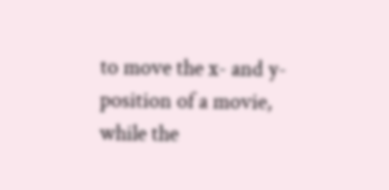to move the x- and y-position of a movie, while the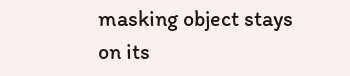masking object stays on its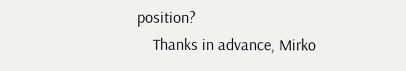position?
    Thanks in advance, Mirko